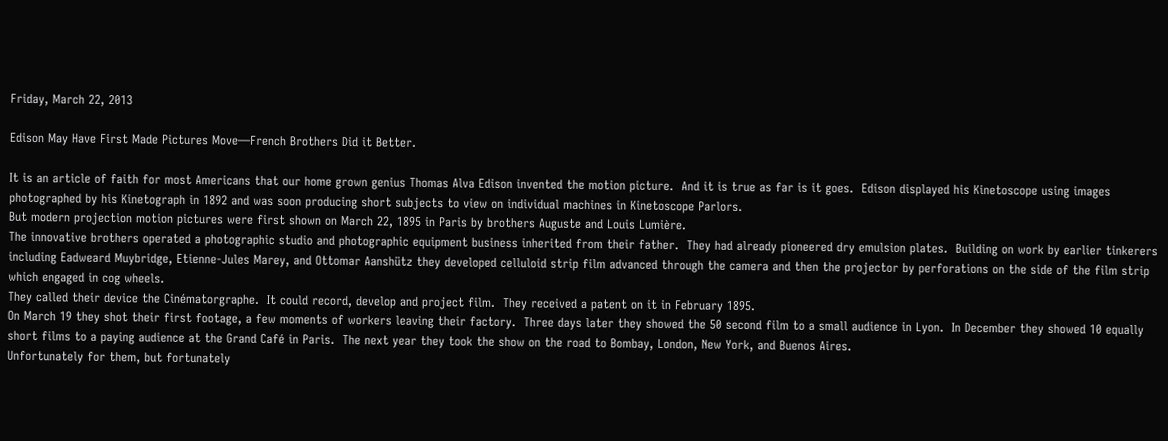Friday, March 22, 2013

Edison May Have First Made Pictures Move—French Brothers Did it Better.

It is an article of faith for most Americans that our home grown genius Thomas Alva Edison invented the motion picture.  And it is true as far is it goes.  Edison displayed his Kinetoscope using images photographed by his Kinetograph in 1892 and was soon producing short subjects to view on individual machines in Kinetoscope Parlors.
But modern projection motion pictures were first shown on March 22, 1895 in Paris by brothers Auguste and Louis Lumière.
The innovative brothers operated a photographic studio and photographic equipment business inherited from their father.  They had already pioneered dry emulsion plates.  Building on work by earlier tinkerers including Eadweard Muybridge, Etienne-Jules Marey, and Ottomar Aanshütz they developed celluloid strip film advanced through the camera and then the projector by perforations on the side of the film strip which engaged in cog wheels.
They called their device the Cinématorgraphe.  It could record, develop and project film.  They received a patent on it in February 1895.
On March 19 they shot their first footage, a few moments of workers leaving their factory.  Three days later they showed the 50 second film to a small audience in Lyon.  In December they showed 10 equally short films to a paying audience at the Grand Café in Paris.  The next year they took the show on the road to Bombay, London, New York, and Buenos Aires.
Unfortunately for them, but fortunately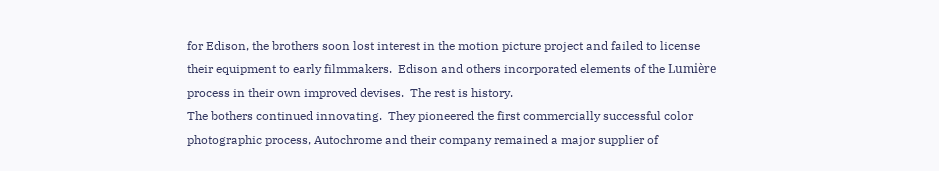for Edison, the brothers soon lost interest in the motion picture project and failed to license their equipment to early filmmakers.  Edison and others incorporated elements of the Lumière process in their own improved devises.  The rest is history.
The bothers continued innovating.  They pioneered the first commercially successful color photographic process, Autochrome and their company remained a major supplier of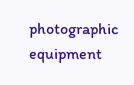photographic equipment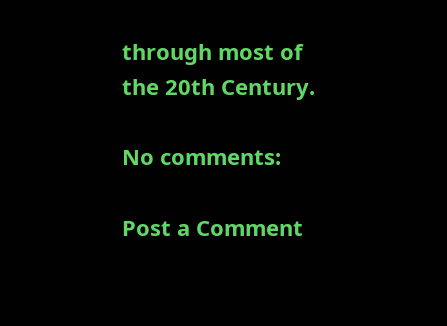through most of the 20th Century.

No comments:

Post a Comment